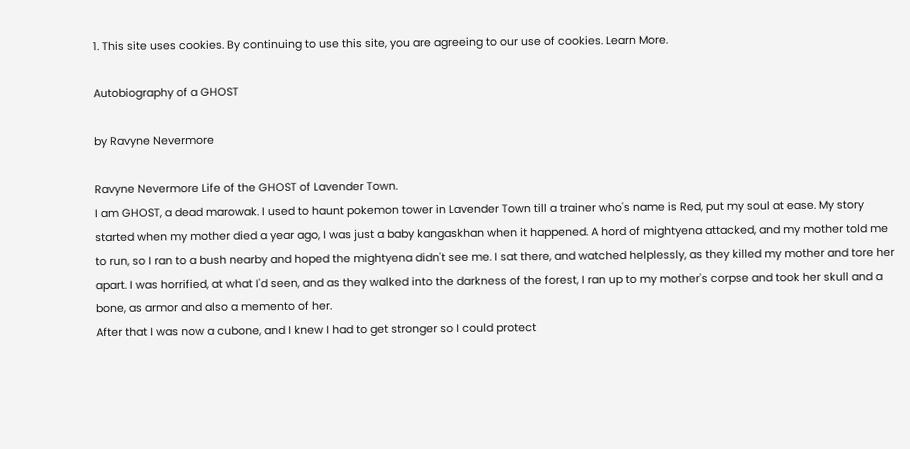1. This site uses cookies. By continuing to use this site, you are agreeing to our use of cookies. Learn More.

Autobiography of a GHOST

by Ravyne Nevermore

Ravyne Nevermore Life of the GHOST of Lavender Town.
I am GHOST, a dead marowak. I used to haunt pokemon tower in Lavender Town till a trainer who's name is Red, put my soul at ease. My story started when my mother died a year ago, I was just a baby kangaskhan when it happened. A hord of mightyena attacked, and my mother told me to run, so I ran to a bush nearby and hoped the mightyena didn't see me. I sat there, and watched helplessly, as they killed my mother and tore her apart. I was horrified, at what I'd seen, and as they walked into the darkness of the forest, I ran up to my mother's corpse and took her skull and a bone, as armor and also a memento of her.
After that I was now a cubone, and I knew I had to get stronger so I could protect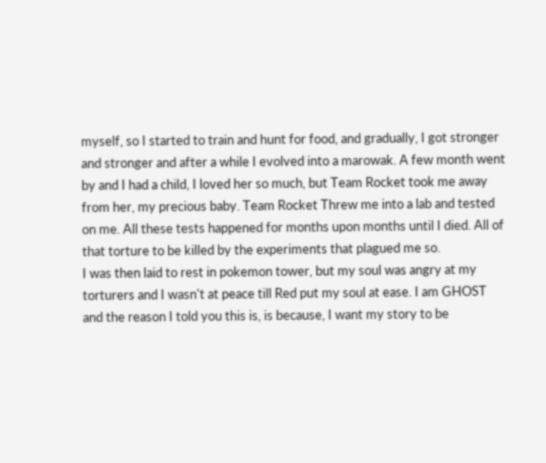myself, so I started to train and hunt for food, and gradually, I got stronger and stronger and after a while I evolved into a marowak. A few month went by and I had a child, I loved her so much, but Team Rocket took me away from her, my precious baby. Team Rocket Threw me into a lab and tested on me. All these tests happened for months upon months until I died. All of that torture to be killed by the experiments that plagued me so.
I was then laid to rest in pokemon tower, but my soul was angry at my torturers and I wasn't at peace till Red put my soul at ease. I am GHOST and the reason I told you this is, is because, I want my story to be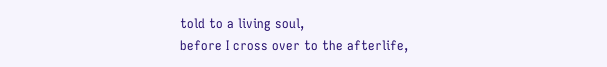told to a living soul,
before I cross over to the afterlife,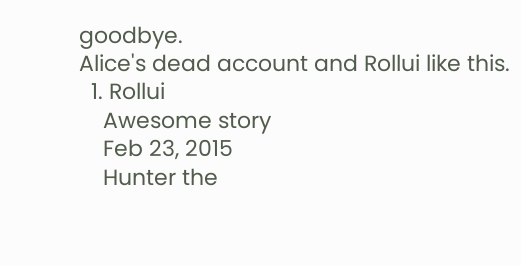goodbye.
Alice's dead account and Rollui like this.
  1. Rollui
    Awesome story
    Feb 23, 2015
    Hunter the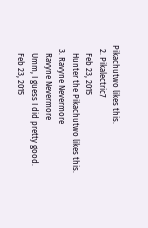Pikachutwo likes this.
  2. Pikalectric7
    Feb 23, 2015
    Hunter the Pikachutwo likes this.
  3. Ravyne Nevermore
    Ravyne Nevermore
    Umm, I guess I did pretty good.
    Feb 23, 2015